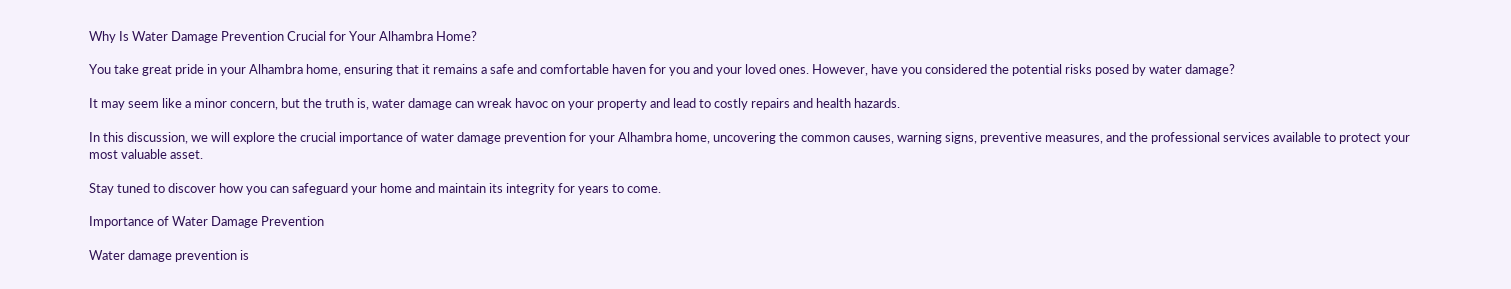Why Is Water Damage Prevention Crucial for Your Alhambra Home?

You take great pride in your Alhambra home, ensuring that it remains a safe and comfortable haven for you and your loved ones. However, have you considered the potential risks posed by water damage?

It may seem like a minor concern, but the truth is, water damage can wreak havoc on your property and lead to costly repairs and health hazards.

In this discussion, we will explore the crucial importance of water damage prevention for your Alhambra home, uncovering the common causes, warning signs, preventive measures, and the professional services available to protect your most valuable asset.

Stay tuned to discover how you can safeguard your home and maintain its integrity for years to come.

Importance of Water Damage Prevention

Water damage prevention is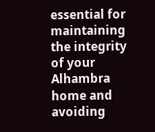essential for maintaining the integrity of your Alhambra home and avoiding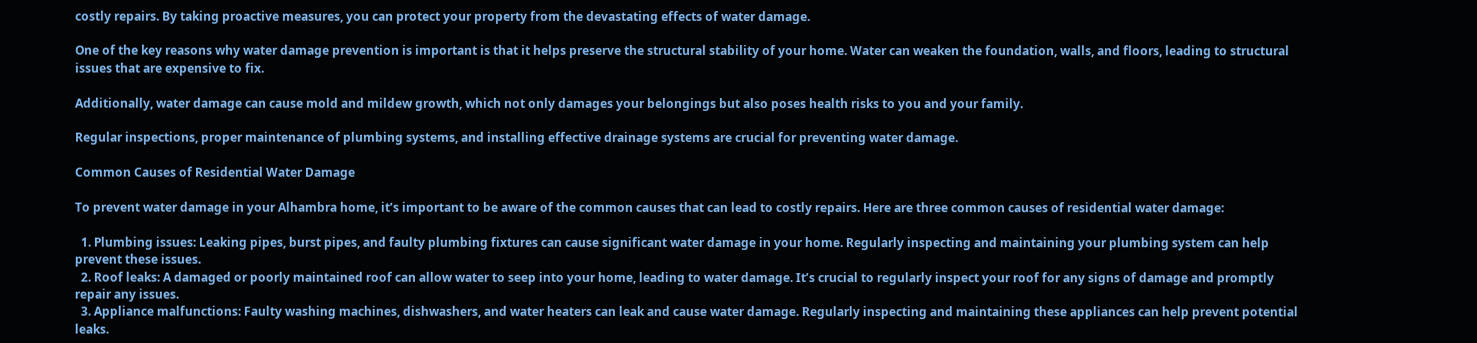costly repairs. By taking proactive measures, you can protect your property from the devastating effects of water damage.

One of the key reasons why water damage prevention is important is that it helps preserve the structural stability of your home. Water can weaken the foundation, walls, and floors, leading to structural issues that are expensive to fix.

Additionally, water damage can cause mold and mildew growth, which not only damages your belongings but also poses health risks to you and your family.

Regular inspections, proper maintenance of plumbing systems, and installing effective drainage systems are crucial for preventing water damage.

Common Causes of Residential Water Damage

To prevent water damage in your Alhambra home, it’s important to be aware of the common causes that can lead to costly repairs. Here are three common causes of residential water damage:

  1. Plumbing issues: Leaking pipes, burst pipes, and faulty plumbing fixtures can cause significant water damage in your home. Regularly inspecting and maintaining your plumbing system can help prevent these issues.
  2. Roof leaks: A damaged or poorly maintained roof can allow water to seep into your home, leading to water damage. It’s crucial to regularly inspect your roof for any signs of damage and promptly repair any issues.
  3. Appliance malfunctions: Faulty washing machines, dishwashers, and water heaters can leak and cause water damage. Regularly inspecting and maintaining these appliances can help prevent potential leaks.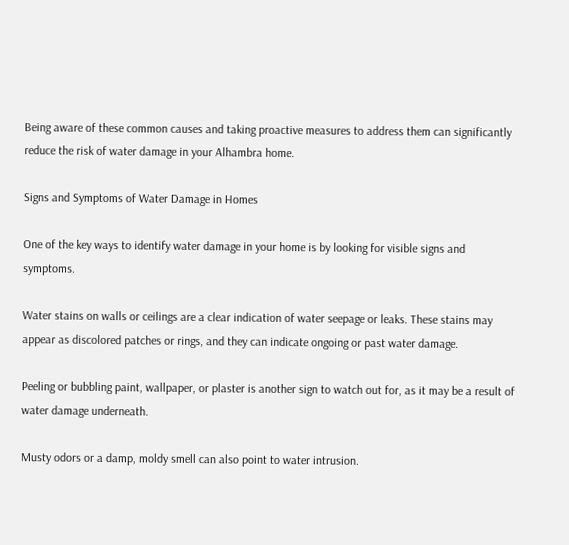Being aware of these common causes and taking proactive measures to address them can significantly reduce the risk of water damage in your Alhambra home.

Signs and Symptoms of Water Damage in Homes

One of the key ways to identify water damage in your home is by looking for visible signs and symptoms.

Water stains on walls or ceilings are a clear indication of water seepage or leaks. These stains may appear as discolored patches or rings, and they can indicate ongoing or past water damage.

Peeling or bubbling paint, wallpaper, or plaster is another sign to watch out for, as it may be a result of water damage underneath.

Musty odors or a damp, moldy smell can also point to water intrusion.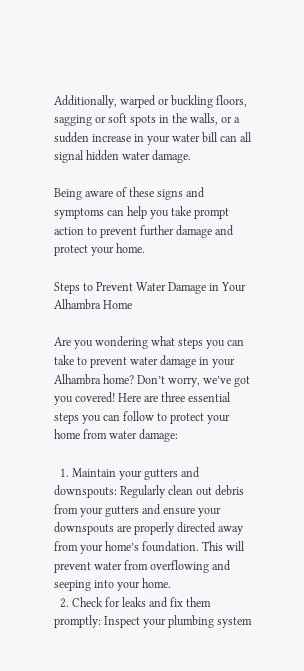Additionally, warped or buckling floors, sagging or soft spots in the walls, or a sudden increase in your water bill can all signal hidden water damage.

Being aware of these signs and symptoms can help you take prompt action to prevent further damage and protect your home.

Steps to Prevent Water Damage in Your Alhambra Home

Are you wondering what steps you can take to prevent water damage in your Alhambra home? Don’t worry, we’ve got you covered! Here are three essential steps you can follow to protect your home from water damage:

  1. Maintain your gutters and downspouts: Regularly clean out debris from your gutters and ensure your downspouts are properly directed away from your home’s foundation. This will prevent water from overflowing and seeping into your home.
  2. Check for leaks and fix them promptly: Inspect your plumbing system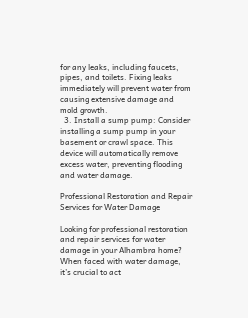for any leaks, including faucets, pipes, and toilets. Fixing leaks immediately will prevent water from causing extensive damage and mold growth.
  3. Install a sump pump: Consider installing a sump pump in your basement or crawl space. This device will automatically remove excess water, preventing flooding and water damage.

Professional Restoration and Repair Services for Water Damage

Looking for professional restoration and repair services for water damage in your Alhambra home? When faced with water damage, it’s crucial to act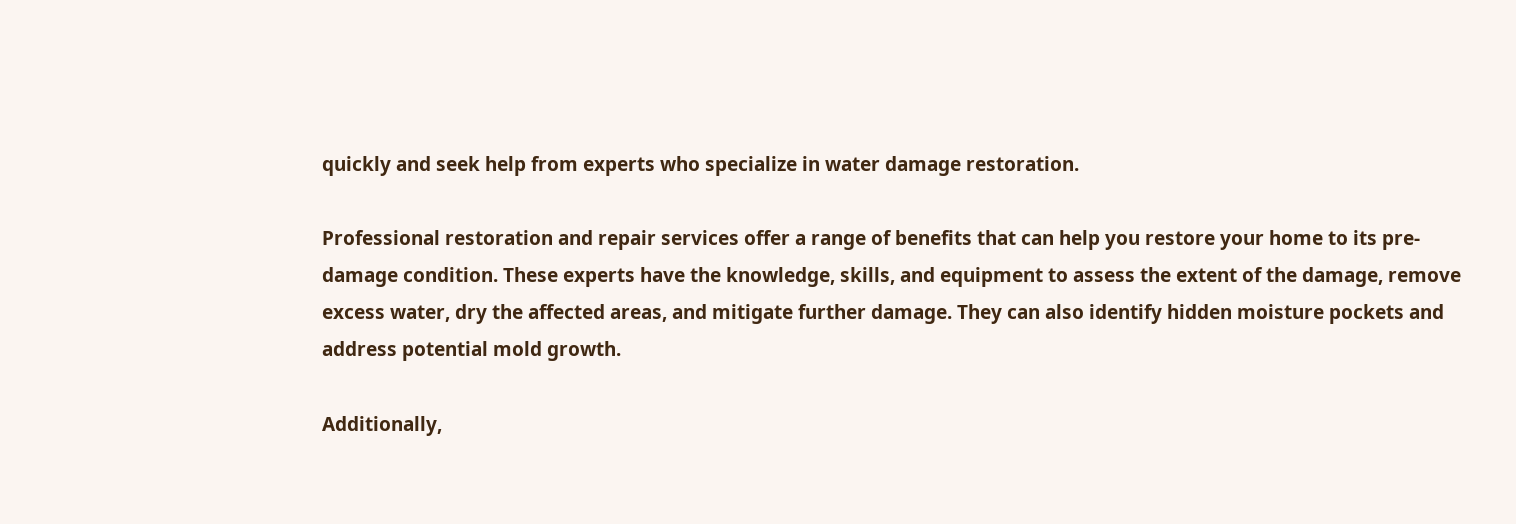quickly and seek help from experts who specialize in water damage restoration.

Professional restoration and repair services offer a range of benefits that can help you restore your home to its pre-damage condition. These experts have the knowledge, skills, and equipment to assess the extent of the damage, remove excess water, dry the affected areas, and mitigate further damage. They can also identify hidden moisture pockets and address potential mold growth.

Additionally,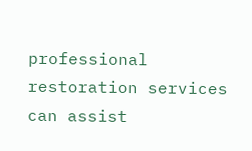professional restoration services can assist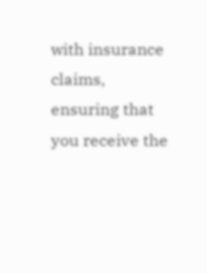with insurance claims, ensuring that you receive the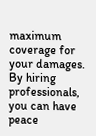maximum coverage for your damages. By hiring professionals, you can have peace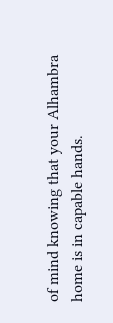of mind knowing that your Alhambra home is in capable hands.